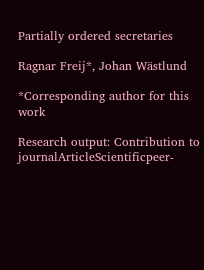Partially ordered secretaries

Ragnar Freij*, Johan Wästlund

*Corresponding author for this work

Research output: Contribution to journalArticleScientificpeer-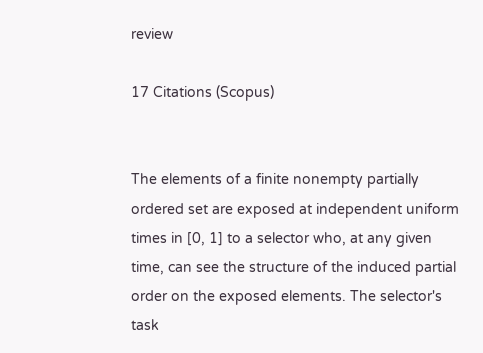review

17 Citations (Scopus)


The elements of a finite nonempty partially ordered set are exposed at independent uniform times in [0, 1] to a selector who, at any given time, can see the structure of the induced partial order on the exposed elements. The selector's task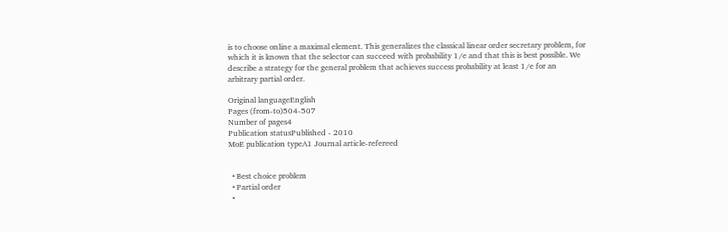is to choose online a maximal element. This generalizes the classical linear order secretary problem, for which it is known that the selector can succeed with probability 1/e and that this is best possible. We describe a strategy for the general problem that achieves success probability at least 1/e for an arbitrary partial order.

Original languageEnglish
Pages (from-to)504-507
Number of pages4
Publication statusPublished - 2010
MoE publication typeA1 Journal article-refereed


  • Best choice problem
  • Partial order
  •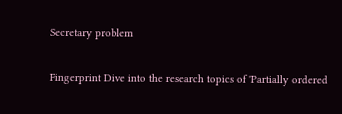Secretary problem

Fingerprint Dive into the research topics of 'Partially ordered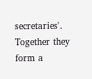secretaries'. Together they form a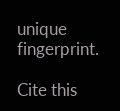unique fingerprint.

Cite this